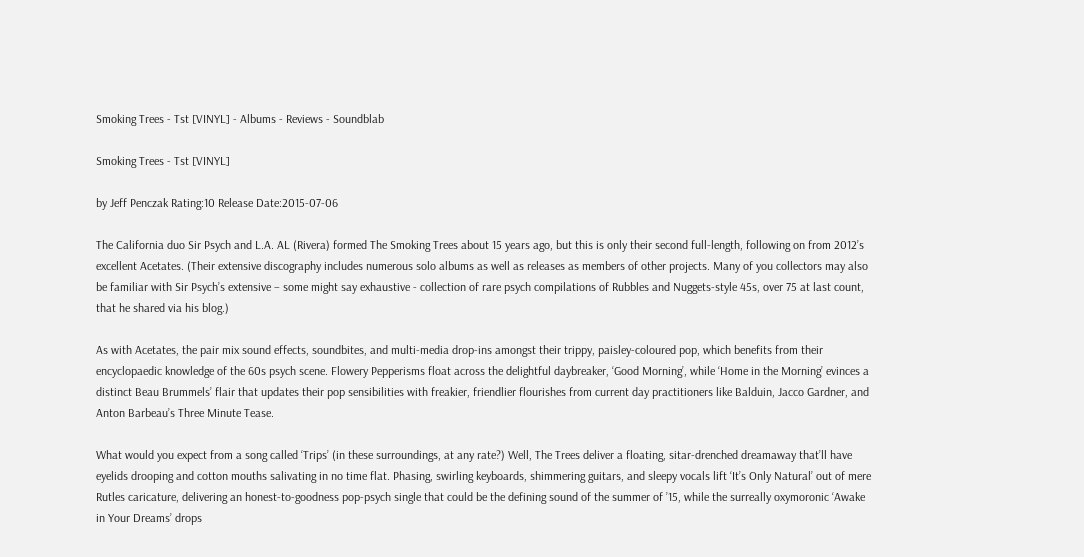Smoking Trees - Tst [VINYL] - Albums - Reviews - Soundblab

Smoking Trees - Tst [VINYL]

by Jeff Penczak Rating:10 Release Date:2015-07-06

The California duo Sir Psych and L.A. AL (Rivera) formed The Smoking Trees about 15 years ago, but this is only their second full-length, following on from 2012’s excellent Acetates. (Their extensive discography includes numerous solo albums as well as releases as members of other projects. Many of you collectors may also be familiar with Sir Psych’s extensive – some might say exhaustive - collection of rare psych compilations of Rubbles and Nuggets-style 45s, over 75 at last count, that he shared via his blog.)

As with Acetates, the pair mix sound effects, soundbites, and multi-media drop-ins amongst their trippy, paisley-coloured pop, which benefits from their encyclopaedic knowledge of the 60s psych scene. Flowery Pepperisms float across the delightful daybreaker, ‘Good Morning’, while ‘Home in the Morning’ evinces a distinct Beau Brummels’ flair that updates their pop sensibilities with freakier, friendlier flourishes from current day practitioners like Balduin, Jacco Gardner, and Anton Barbeau’s Three Minute Tease.

What would you expect from a song called ‘Trips’ (in these surroundings, at any rate?) Well, The Trees deliver a floating, sitar-drenched dreamaway that’ll have eyelids drooping and cotton mouths salivating in no time flat. Phasing, swirling keyboards, shimmering guitars, and sleepy vocals lift ‘It’s Only Natural’ out of mere Rutles caricature, delivering an honest-to-goodness pop-psych single that could be the defining sound of the summer of ’15, while the surreally oxymoronic ‘Awake in Your Dreams’ drops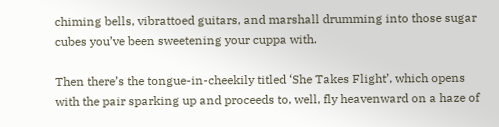chiming bells, vibrattoed guitars, and marshall drumming into those sugar cubes you’ve been sweetening your cuppa with.

Then there’s the tongue-in-cheekily titled ‘She Takes Flight’, which opens with the pair sparking up and proceeds to, well, fly heavenward on a haze of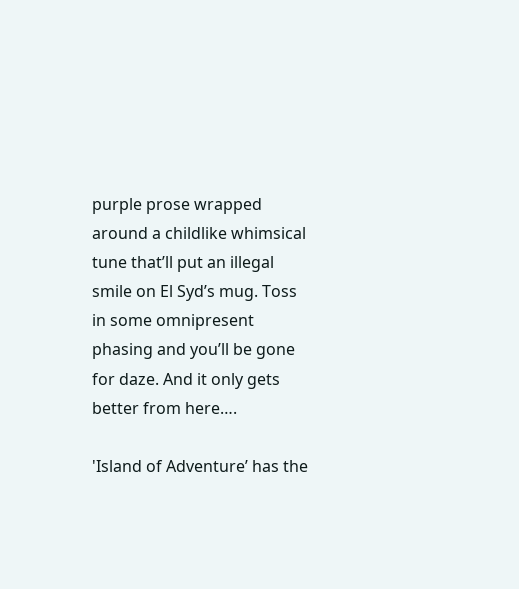purple prose wrapped around a childlike whimsical tune that’ll put an illegal smile on El Syd’s mug. Toss in some omnipresent phasing and you’ll be gone for daze. And it only gets better from here….

'Island of Adventure’ has the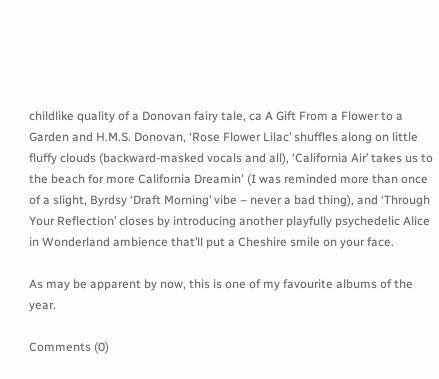childlike quality of a Donovan fairy tale, ca A Gift From a Flower to a Garden and H.M.S. Donovan, ‘Rose Flower Lilac’ shuffles along on little fluffy clouds (backward-masked vocals and all), ‘California Air’ takes us to the beach for more California Dreamin' (I was reminded more than once of a slight, Byrdsy ‘Draft Morning’ vibe – never a bad thing), and ‘Through Your Reflection’ closes by introducing another playfully psychedelic Alice in Wonderland ambience that’ll put a Cheshire smile on your face.

As may be apparent by now, this is one of my favourite albums of the year.

Comments (0)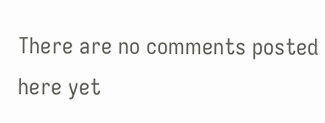There are no comments posted here yet